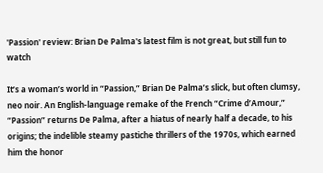'Passion' review: Brian De Palma's latest film is not great, but still fun to watch

It’s a woman’s world in “Passion,” Brian De Palma’s slick, but often clumsy, neo noir. An English-language remake of the French “Crime d’Amour,” “Passion” returns De Palma, after a hiatus of nearly half a decade, to his origins; the indelible steamy pastiche thrillers of the 1970s, which earned him the honor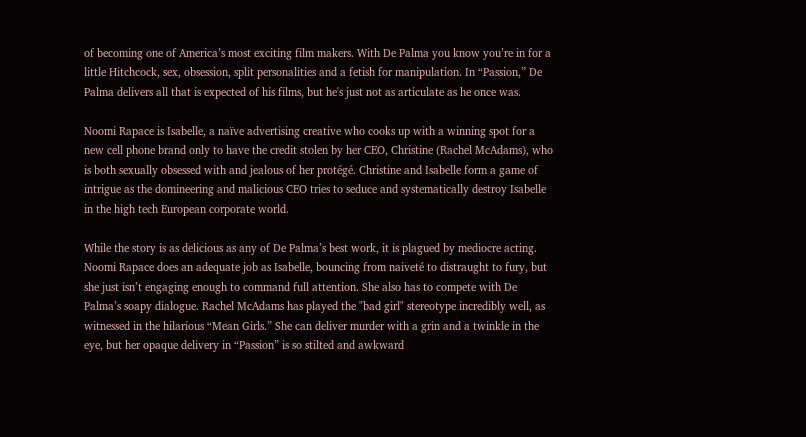of becoming one of America’s most exciting film makers. With De Palma you know you’re in for a little Hitchcock, sex, obsession, split personalities and a fetish for manipulation. In “Passion,” De Palma delivers all that is expected of his films, but he's just not as articulate as he once was.

Noomi Rapace is Isabelle, a naïve advertising creative who cooks up with a winning spot for a new cell phone brand only to have the credit stolen by her CEO, Christine (Rachel McAdams), who is both sexually obsessed with and jealous of her protégé. Christine and Isabelle form a game of intrigue as the domineering and malicious CEO tries to seduce and systematically destroy Isabelle in the high tech European corporate world.

While the story is as delicious as any of De Palma’s best work, it is plagued by mediocre acting. Noomi Rapace does an adequate job as Isabelle, bouncing from naiveté to distraught to fury, but she just isn’t engaging enough to command full attention. She also has to compete with De Palma’s soapy dialogue. Rachel McAdams has played the "bad girl" stereotype incredibly well, as witnessed in the hilarious “Mean Girls.” She can deliver murder with a grin and a twinkle in the eye, but her opaque delivery in “Passion” is so stilted and awkward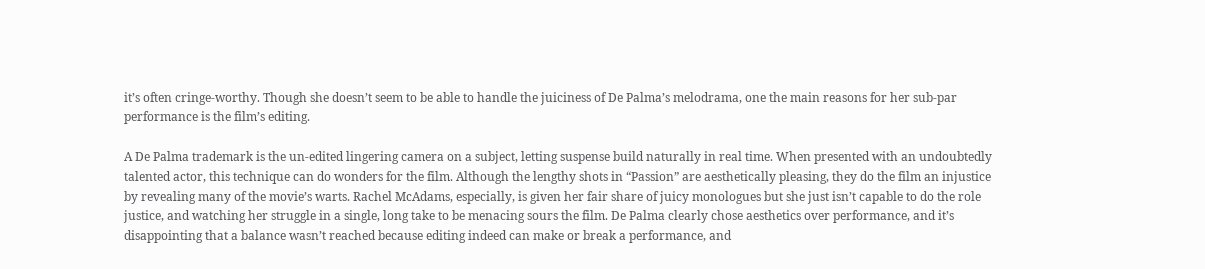it’s often cringe-worthy. Though she doesn’t seem to be able to handle the juiciness of De Palma’s melodrama, one the main reasons for her sub-par performance is the film’s editing.

A De Palma trademark is the un-edited lingering camera on a subject, letting suspense build naturally in real time. When presented with an undoubtedly talented actor, this technique can do wonders for the film. Although the lengthy shots in “Passion” are aesthetically pleasing, they do the film an injustice by revealing many of the movie’s warts. Rachel McAdams, especially, is given her fair share of juicy monologues but she just isn’t capable to do the role justice, and watching her struggle in a single, long take to be menacing sours the film. De Palma clearly chose aesthetics over performance, and it’s disappointing that a balance wasn’t reached because editing indeed can make or break a performance, and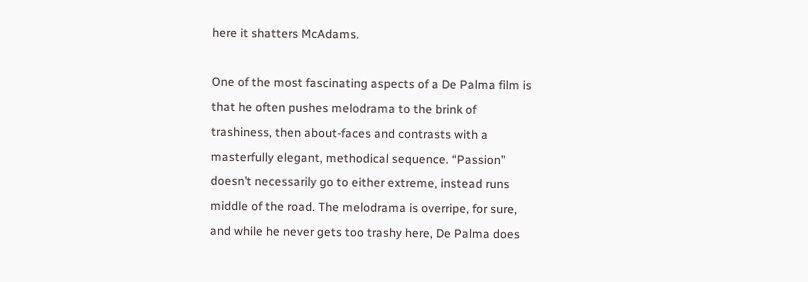here it shatters McAdams.

One of the most fascinating aspects of a De Palma film is that he often pushes melodrama to the brink of trashiness, then about-faces and contrasts with a masterfully elegant, methodical sequence. “Passion” doesn’t necessarily go to either extreme, instead runs middle of the road. The melodrama is overripe, for sure, and while he never gets too trashy here, De Palma does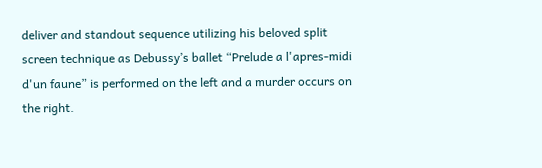deliver and standout sequence utilizing his beloved split screen technique as Debussy’s ballet “Prelude a l'apres-midi d'un faune” is performed on the left and a murder occurs on the right.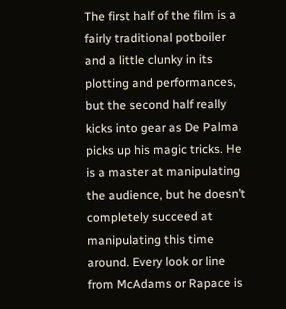The first half of the film is a fairly traditional potboiler and a little clunky in its plotting and performances, but the second half really kicks into gear as De Palma picks up his magic tricks. He is a master at manipulating the audience, but he doesn’t completely succeed at manipulating this time around. Every look or line from McAdams or Rapace is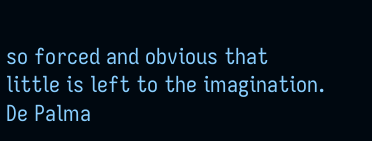so forced and obvious that little is left to the imagination. De Palma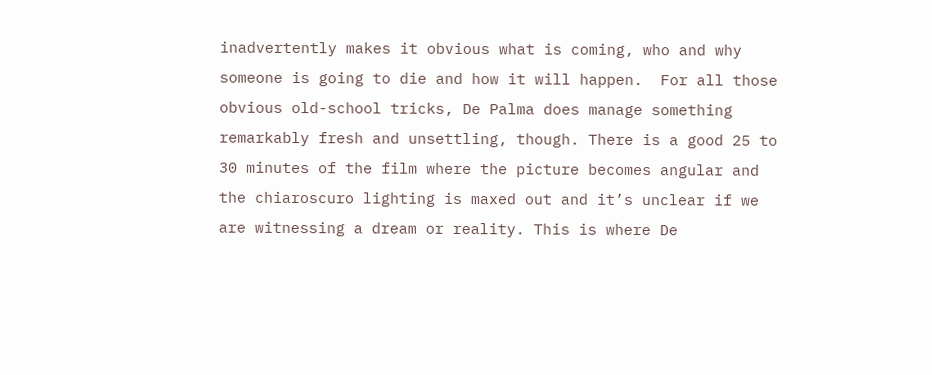inadvertently makes it obvious what is coming, who and why someone is going to die and how it will happen.  For all those obvious old-school tricks, De Palma does manage something remarkably fresh and unsettling, though. There is a good 25 to 30 minutes of the film where the picture becomes angular and the chiaroscuro lighting is maxed out and it’s unclear if we are witnessing a dream or reality. This is where De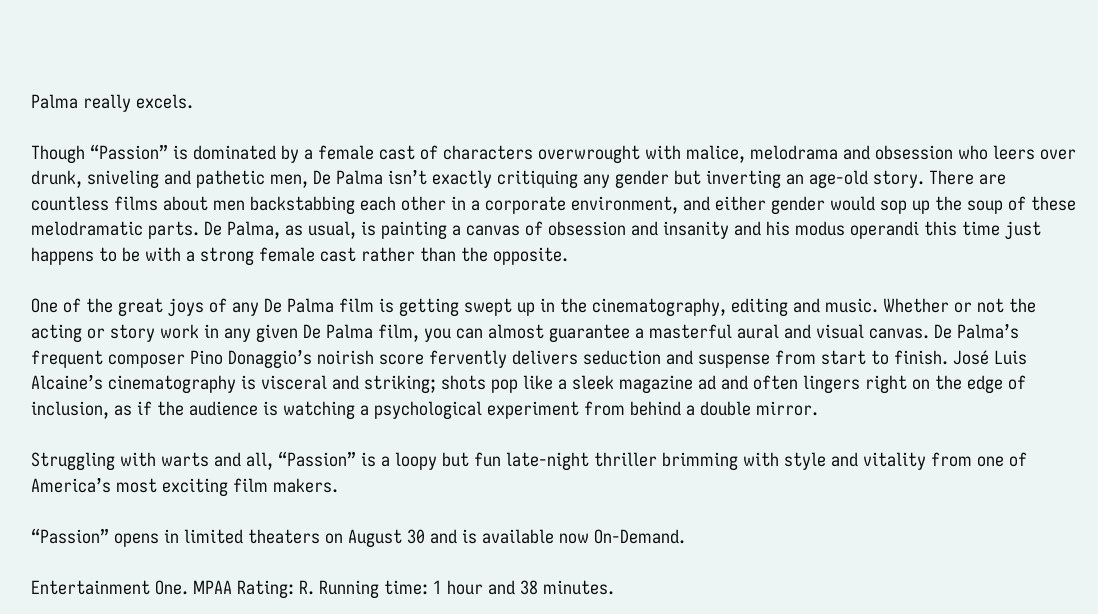Palma really excels.

Though “Passion” is dominated by a female cast of characters overwrought with malice, melodrama and obsession who leers over drunk, sniveling and pathetic men, De Palma isn’t exactly critiquing any gender but inverting an age-old story. There are countless films about men backstabbing each other in a corporate environment, and either gender would sop up the soup of these melodramatic parts. De Palma, as usual, is painting a canvas of obsession and insanity and his modus operandi this time just happens to be with a strong female cast rather than the opposite.

One of the great joys of any De Palma film is getting swept up in the cinematography, editing and music. Whether or not the acting or story work in any given De Palma film, you can almost guarantee a masterful aural and visual canvas. De Palma’s frequent composer Pino Donaggio’s noirish score fervently delivers seduction and suspense from start to finish. José Luis Alcaine’s cinematography is visceral and striking; shots pop like a sleek magazine ad and often lingers right on the edge of inclusion, as if the audience is watching a psychological experiment from behind a double mirror.

Struggling with warts and all, “Passion” is a loopy but fun late-night thriller brimming with style and vitality from one of America’s most exciting film makers.

“Passion” opens in limited theaters on August 30 and is available now On-Demand.

Entertainment One. MPAA Rating: R. Running time: 1 hour and 38 minutes.